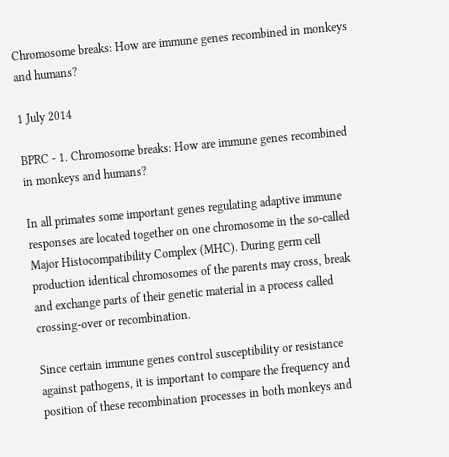Chromosome breaks: How are immune genes recombined in monkeys and humans?

1 July 2014

BPRC - 1. Chromosome breaks: How are immune genes recombined in monkeys and humans?

In all primates some important genes regulating adaptive immune responses are located together on one chromosome in the so-called Major Histocompatibility Complex (MHC). During germ cell production identical chromosomes of the parents may cross, break and exchange parts of their genetic material in a process called crossing-over or recombination.

Since certain immune genes control susceptibility or resistance against pathogens, it is important to compare the frequency and position of these recombination processes in both monkeys and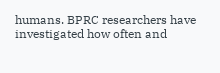humans. BPRC researchers have investigated how often and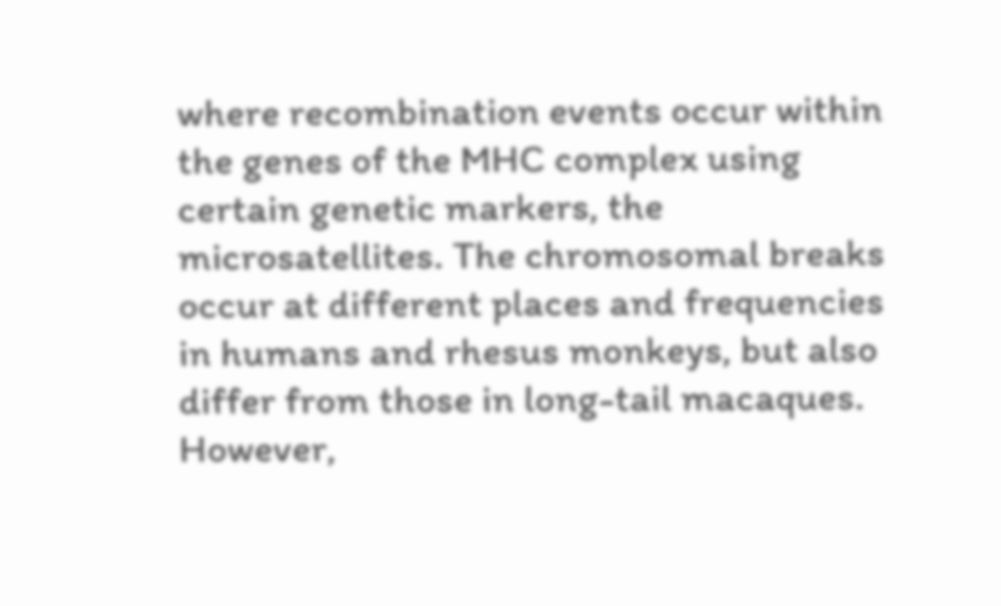where recombination events occur within the genes of the MHC complex using certain genetic markers, the microsatellites. The chromosomal breaks occur at different places and frequencies in humans and rhesus monkeys, but also differ from those in long-tail macaques. However,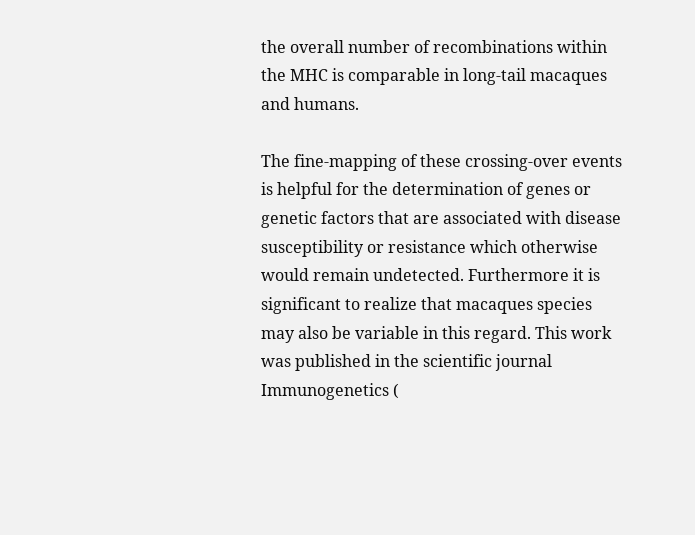the overall number of recombinations within the MHC is comparable in long-tail macaques and humans.

The fine-mapping of these crossing-over events is helpful for the determination of genes or genetic factors that are associated with disease susceptibility or resistance which otherwise would remain undetected. Furthermore it is significant to realize that macaques species may also be variable in this regard. This work was published in the scientific journal Immunogenetics (